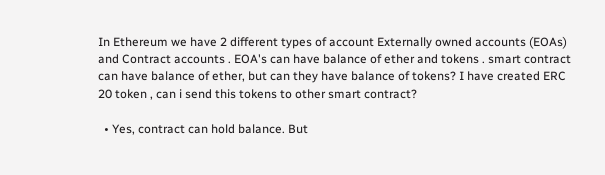In Ethereum we have 2 different types of account Externally owned accounts (EOAs) and Contract accounts . EOA's can have balance of ether and tokens . smart contract can have balance of ether, but can they have balance of tokens? I have created ERC 20 token , can i send this tokens to other smart contract?

  • Yes, contract can hold balance. But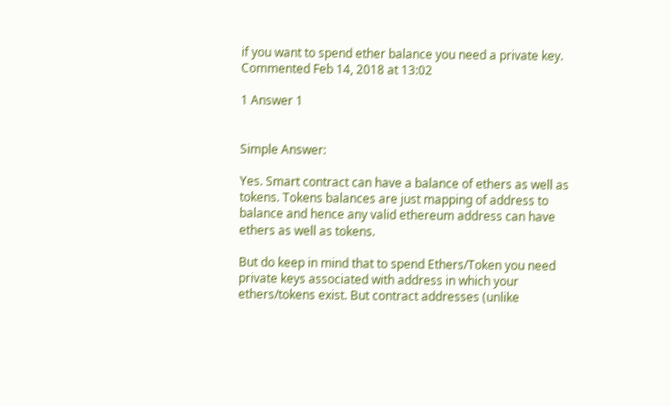if you want to spend ether balance you need a private key. Commented Feb 14, 2018 at 13:02

1 Answer 1


Simple Answer:

Yes. Smart contract can have a balance of ethers as well as tokens. Tokens balances are just mapping of address to balance and hence any valid ethereum address can have ethers as well as tokens.

But do keep in mind that to spend Ethers/Token you need private keys associated with address in which your ethers/tokens exist. But contract addresses (unlike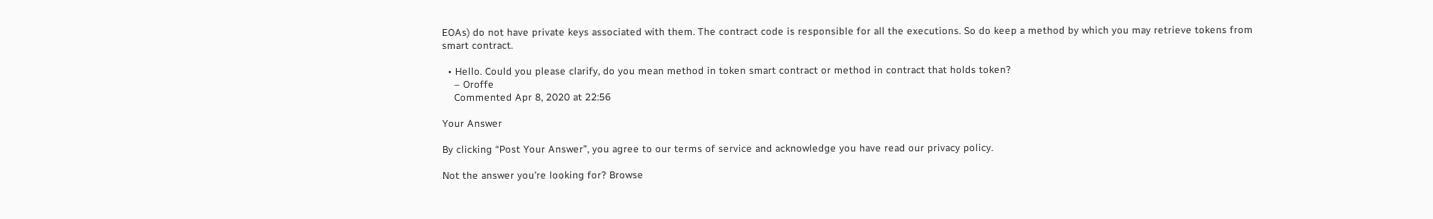EOAs) do not have private keys associated with them. The contract code is responsible for all the executions. So do keep a method by which you may retrieve tokens from smart contract.

  • Hello. Could you please clarify, do you mean method in token smart contract or method in contract that holds token?
    – Oroffe
    Commented Apr 8, 2020 at 22:56

Your Answer

By clicking “Post Your Answer”, you agree to our terms of service and acknowledge you have read our privacy policy.

Not the answer you're looking for? Browse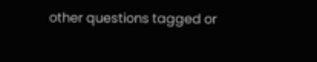other questions tagged or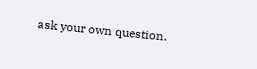ask your own question.